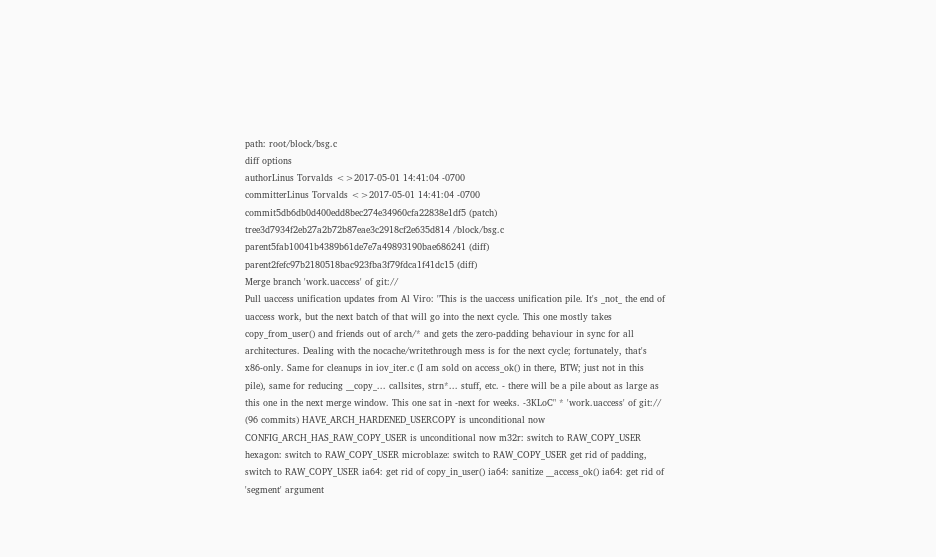path: root/block/bsg.c
diff options
authorLinus Torvalds <>2017-05-01 14:41:04 -0700
committerLinus Torvalds <>2017-05-01 14:41:04 -0700
commit5db6db0d400edd8bec274e34960cfa22838e1df5 (patch)
tree3d7934f2eb27a2b72b87eae3c2918cf2e635d814 /block/bsg.c
parent5fab10041b4389b61de7e7a49893190bae686241 (diff)
parent2fefc97b2180518bac923fba3f79fdca1f41dc15 (diff)
Merge branch 'work.uaccess' of git://
Pull uaccess unification updates from Al Viro: "This is the uaccess unification pile. It's _not_ the end of uaccess work, but the next batch of that will go into the next cycle. This one mostly takes copy_from_user() and friends out of arch/* and gets the zero-padding behaviour in sync for all architectures. Dealing with the nocache/writethrough mess is for the next cycle; fortunately, that's x86-only. Same for cleanups in iov_iter.c (I am sold on access_ok() in there, BTW; just not in this pile), same for reducing __copy_... callsites, strn*... stuff, etc. - there will be a pile about as large as this one in the next merge window. This one sat in -next for weeks. -3KLoC" * 'work.uaccess' of git:// (96 commits) HAVE_ARCH_HARDENED_USERCOPY is unconditional now CONFIG_ARCH_HAS_RAW_COPY_USER is unconditional now m32r: switch to RAW_COPY_USER hexagon: switch to RAW_COPY_USER microblaze: switch to RAW_COPY_USER get rid of padding, switch to RAW_COPY_USER ia64: get rid of copy_in_user() ia64: sanitize __access_ok() ia64: get rid of 'segment' argument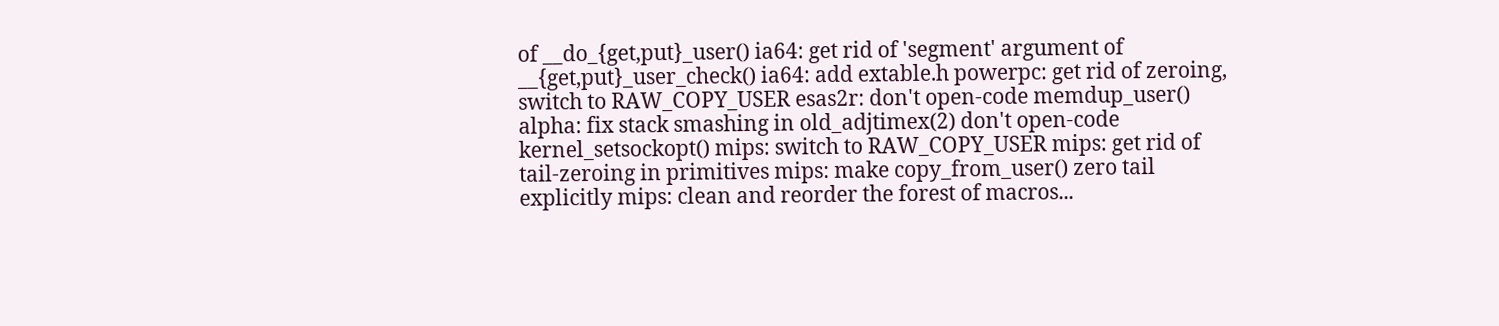of __do_{get,put}_user() ia64: get rid of 'segment' argument of __{get,put}_user_check() ia64: add extable.h powerpc: get rid of zeroing, switch to RAW_COPY_USER esas2r: don't open-code memdup_user() alpha: fix stack smashing in old_adjtimex(2) don't open-code kernel_setsockopt() mips: switch to RAW_COPY_USER mips: get rid of tail-zeroing in primitives mips: make copy_from_user() zero tail explicitly mips: clean and reorder the forest of macros...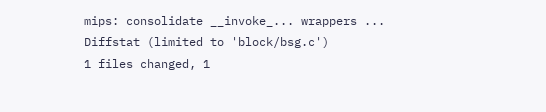mips: consolidate __invoke_... wrappers ...
Diffstat (limited to 'block/bsg.c')
1 files changed, 1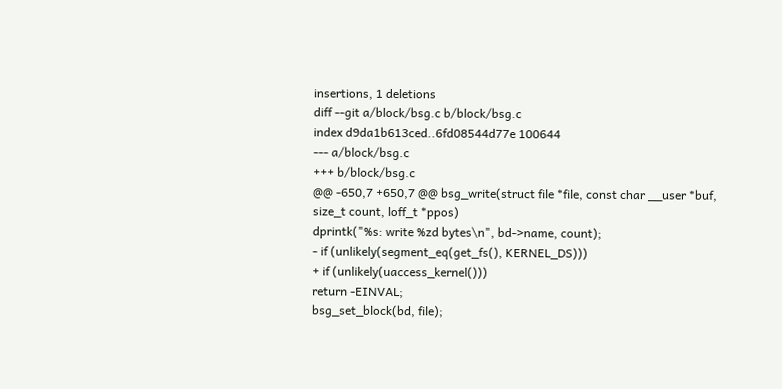insertions, 1 deletions
diff --git a/block/bsg.c b/block/bsg.c
index d9da1b613ced..6fd08544d77e 100644
--- a/block/bsg.c
+++ b/block/bsg.c
@@ -650,7 +650,7 @@ bsg_write(struct file *file, const char __user *buf, size_t count, loff_t *ppos)
dprintk("%s: write %zd bytes\n", bd->name, count);
- if (unlikely(segment_eq(get_fs(), KERNEL_DS)))
+ if (unlikely(uaccess_kernel()))
return -EINVAL;
bsg_set_block(bd, file);